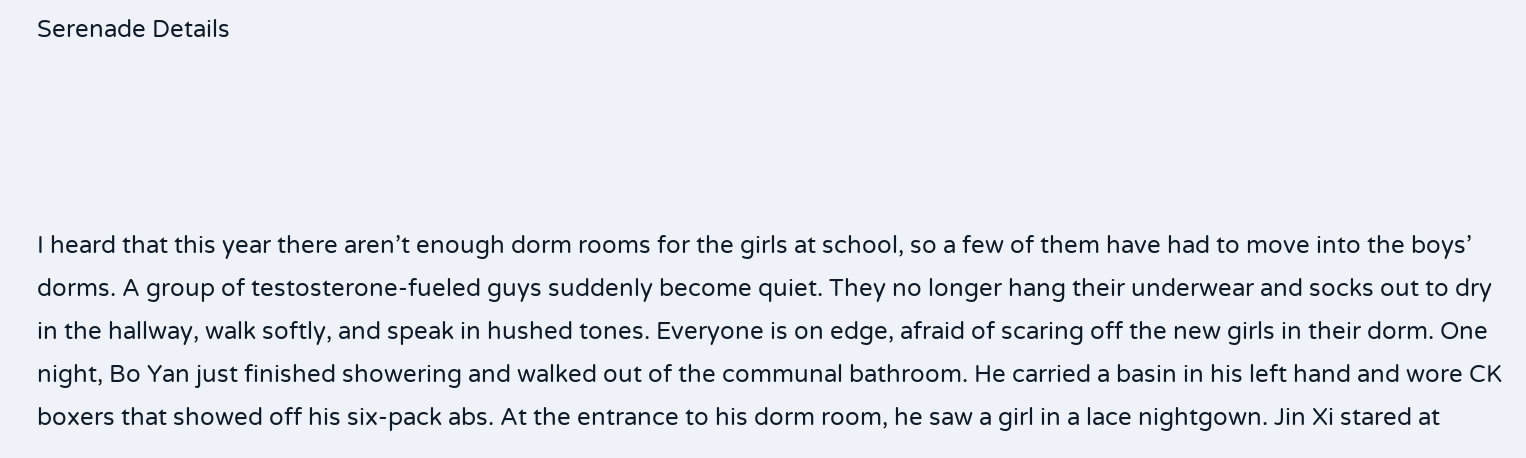Serenade Details




I heard that this year there aren’t enough dorm rooms for the girls at school, so a few of them have had to move into the boys’ dorms. A group of testosterone-fueled guys suddenly become quiet. They no longer hang their underwear and socks out to dry in the hallway, walk softly, and speak in hushed tones. Everyone is on edge, afraid of scaring off the new girls in their dorm. One night, Bo Yan just finished showering and walked out of the communal bathroom. He carried a basin in his left hand and wore CK boxers that showed off his six-pack abs. At the entrance to his dorm room, he saw a girl in a lace nightgown. Jin Xi stared at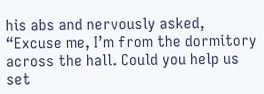his abs and nervously asked, “Excuse me, I’m from the dormitory across the hall. Could you help us set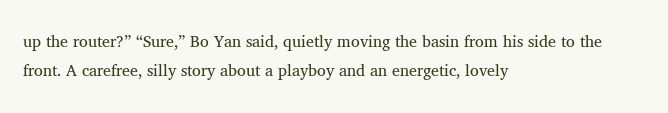up the router?” “Sure,” Bo Yan said, quietly moving the basin from his side to the front. A carefree, silly story about a playboy and an energetic, lovely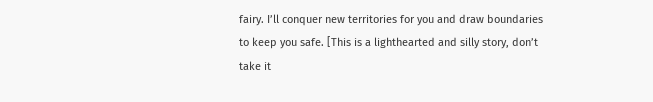fairy. I’ll conquer new territories for you and draw boundaries to keep you safe. [This is a lighthearted and silly story, don’t take it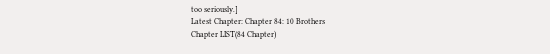too seriously.]
Latest Chapter: Chapter 84: 10 Brothers
Chapter LIST(84 Chapter)